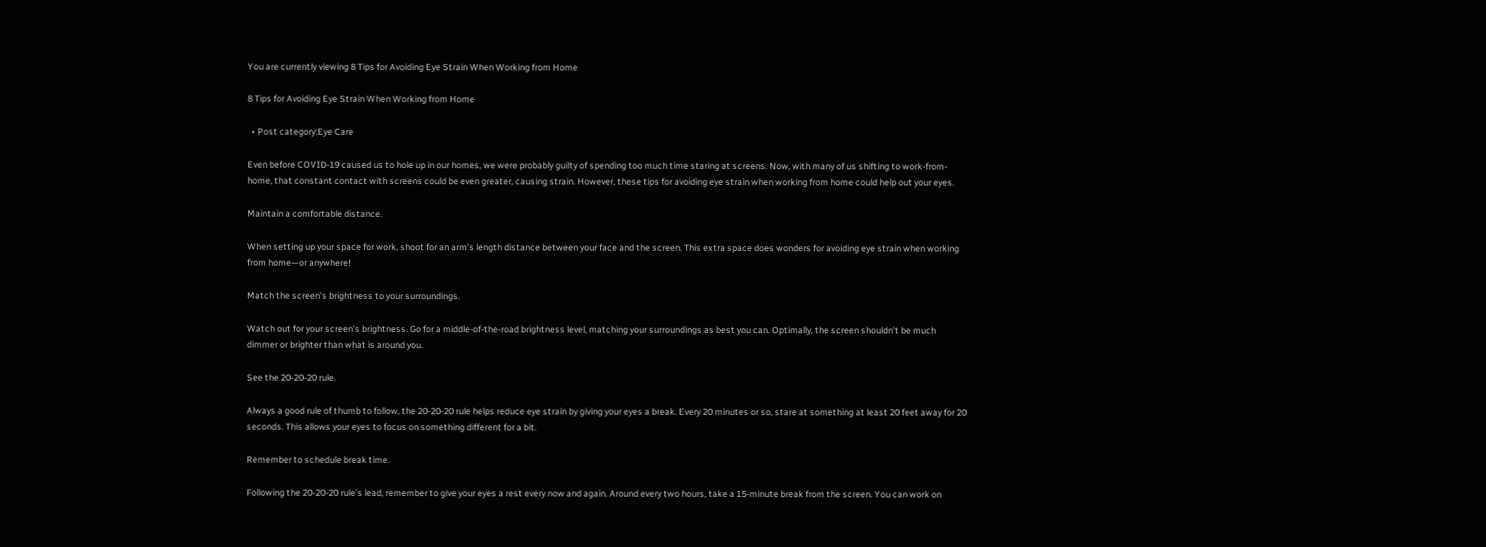You are currently viewing 8 Tips for Avoiding Eye Strain When Working from Home

8 Tips for Avoiding Eye Strain When Working from Home

  • Post category:Eye Care

Even before COVID-19 caused us to hole up in our homes, we were probably guilty of spending too much time staring at screens. Now, with many of us shifting to work-from-home, that constant contact with screens could be even greater, causing strain. However, these tips for avoiding eye strain when working from home could help out your eyes.

Maintain a comfortable distance.

When setting up your space for work, shoot for an arm’s length distance between your face and the screen. This extra space does wonders for avoiding eye strain when working from home—or anywhere!

Match the screen’s brightness to your surroundings.

Watch out for your screen’s brightness. Go for a middle-of-the-road brightness level, matching your surroundings as best you can. Optimally, the screen shouldn’t be much dimmer or brighter than what is around you.

See the 20-20-20 rule.

Always a good rule of thumb to follow, the 20-20-20 rule helps reduce eye strain by giving your eyes a break. Every 20 minutes or so, stare at something at least 20 feet away for 20 seconds. This allows your eyes to focus on something different for a bit.

Remember to schedule break time.

Following the 20-20-20 rule’s lead, remember to give your eyes a rest every now and again. Around every two hours, take a 15-minute break from the screen. You can work on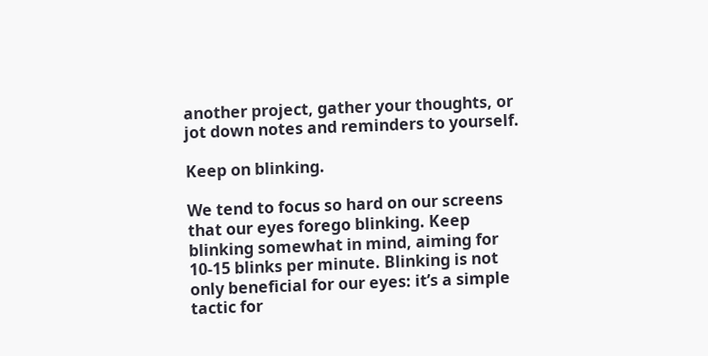another project, gather your thoughts, or jot down notes and reminders to yourself.

Keep on blinking.

We tend to focus so hard on our screens that our eyes forego blinking. Keep blinking somewhat in mind, aiming for 10-15 blinks per minute. Blinking is not only beneficial for our eyes: it’s a simple tactic for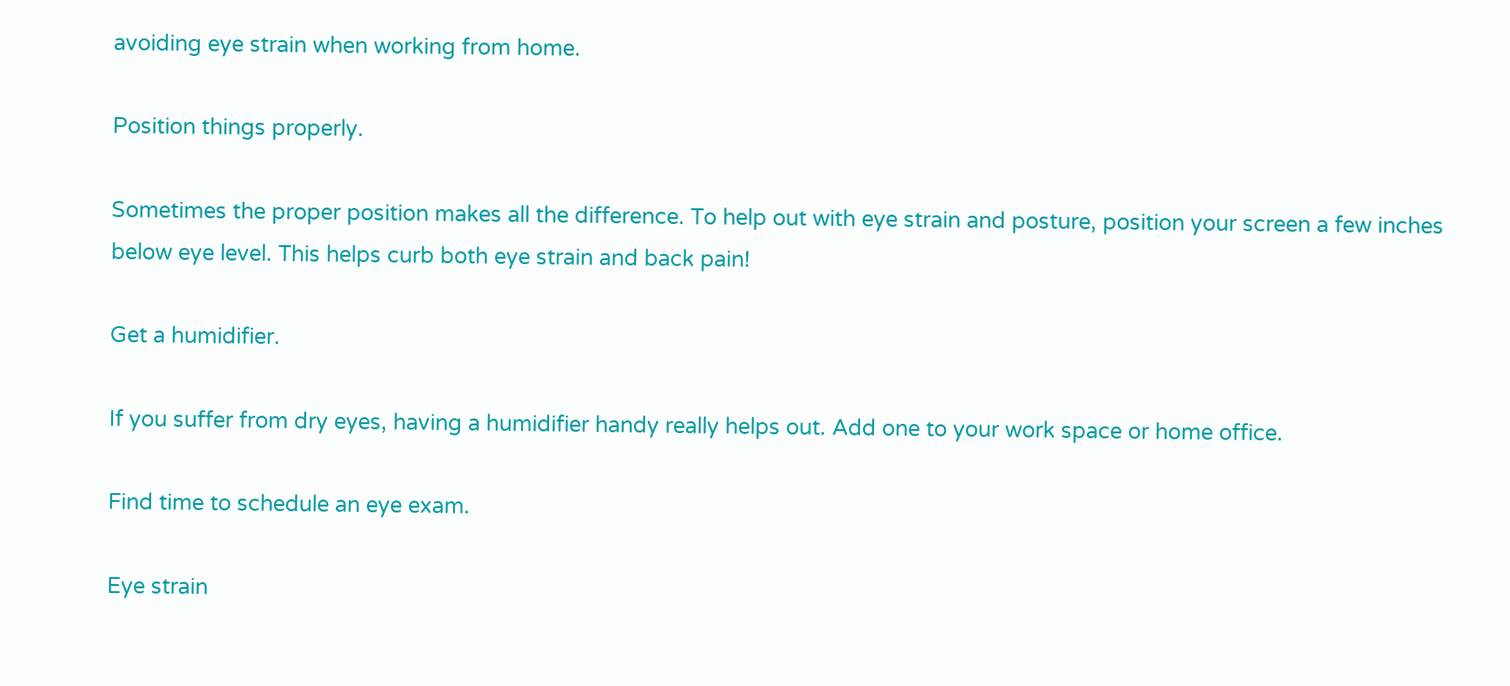avoiding eye strain when working from home.

Position things properly.

Sometimes the proper position makes all the difference. To help out with eye strain and posture, position your screen a few inches below eye level. This helps curb both eye strain and back pain!

Get a humidifier.

If you suffer from dry eyes, having a humidifier handy really helps out. Add one to your work space or home office.

Find time to schedule an eye exam.

Eye strain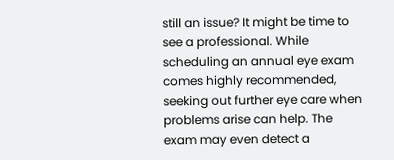still an issue? It might be time to see a professional. While scheduling an annual eye exam comes highly recommended, seeking out further eye care when problems arise can help. The exam may even detect a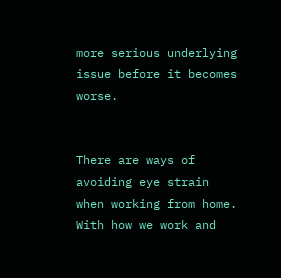more serious underlying issue before it becomes worse.


There are ways of avoiding eye strain when working from home. With how we work and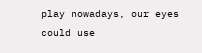play nowadays, our eyes could use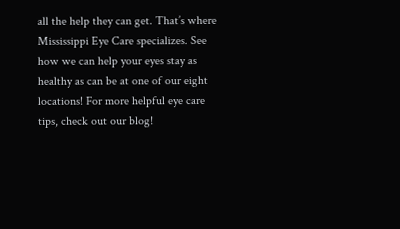all the help they can get. That’s where Mississippi Eye Care specializes. See how we can help your eyes stay as healthy as can be at one of our eight locations! For more helpful eye care tips, check out our blog!